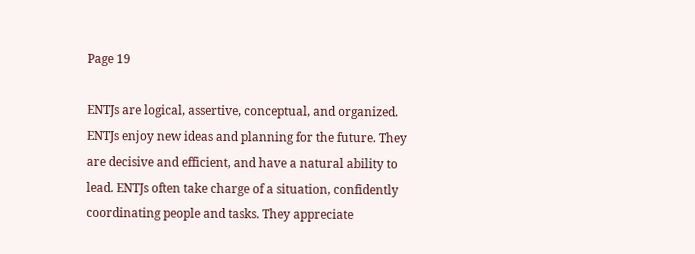Page 19

ENTJs are logical, assertive, conceptual, and organized. ENTJs enjoy new ideas and planning for the future. They are decisive and efficient, and have a natural ability to lead. ENTJs often take charge of a situation, confidently coordinating people and tasks. They appreciate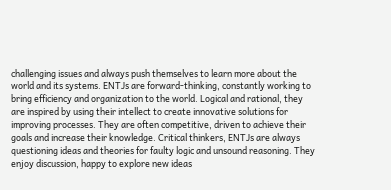challenging issues and always push themselves to learn more about the world and its systems. ENTJs are forward-thinking, constantly working to bring efficiency and organization to the world. Logical and rational, they are inspired by using their intellect to create innovative solutions for improving processes. They are often competitive, driven to achieve their goals and increase their knowledge. Critical thinkers, ENTJs are always questioning ideas and theories for faulty logic and unsound reasoning. They enjoy discussion, happy to explore new ideas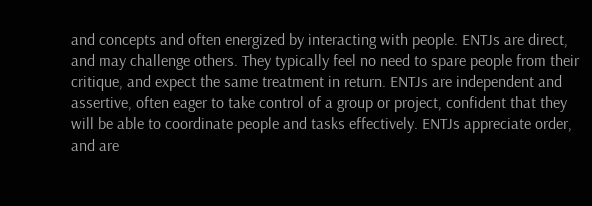and concepts and often energized by interacting with people. ENTJs are direct, and may challenge others. They typically feel no need to spare people from their critique, and expect the same treatment in return. ENTJs are independent and assertive, often eager to take control of a group or project, confident that they will be able to coordinate people and tasks effectively. ENTJs appreciate order, and are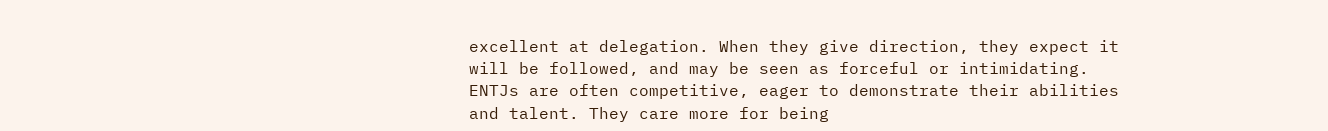excellent at delegation. When they give direction, they expect it will be followed, and may be seen as forceful or intimidating. ENTJs are often competitive, eager to demonstrate their abilities and talent. They care more for being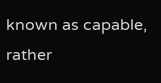known as capable, rather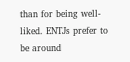than for being well-liked. ENTJs prefer to be around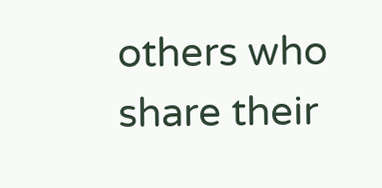others who share their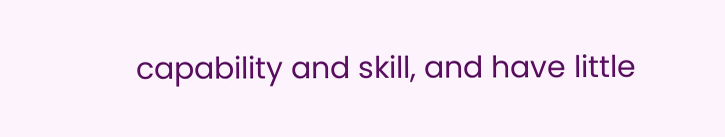capability and skill, and have little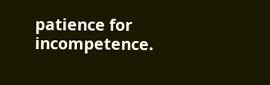patience for incompetence.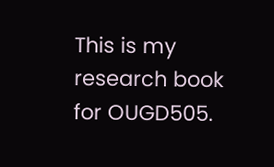This is my research book for OUGD505.